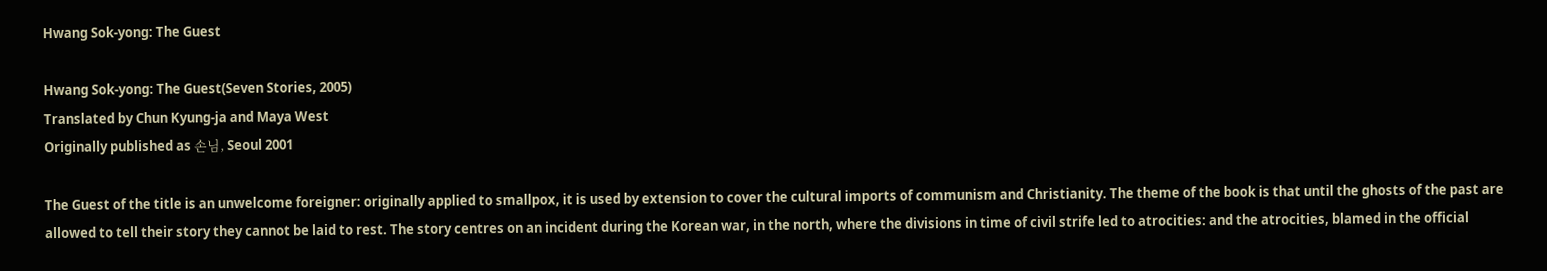Hwang Sok-yong: The Guest

Hwang Sok-yong: The Guest(Seven Stories, 2005)
Translated by Chun Kyung-ja and Maya West
Originally published as 손님, Seoul 2001

The Guest of the title is an unwelcome foreigner: originally applied to smallpox, it is used by extension to cover the cultural imports of communism and Christianity. The theme of the book is that until the ghosts of the past are allowed to tell their story they cannot be laid to rest. The story centres on an incident during the Korean war, in the north, where the divisions in time of civil strife led to atrocities: and the atrocities, blamed in the official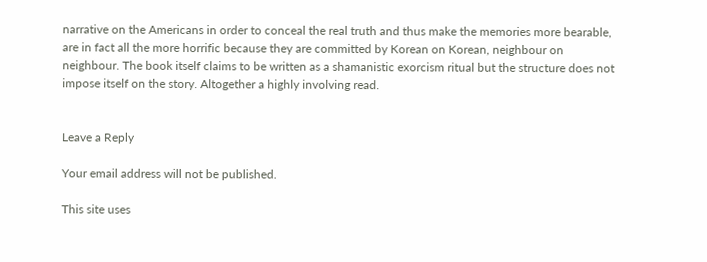narrative on the Americans in order to conceal the real truth and thus make the memories more bearable, are in fact all the more horrific because they are committed by Korean on Korean, neighbour on neighbour. The book itself claims to be written as a shamanistic exorcism ritual but the structure does not impose itself on the story. Altogether a highly involving read.


Leave a Reply

Your email address will not be published.

This site uses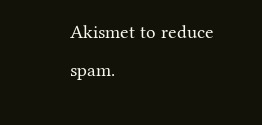Akismet to reduce spam.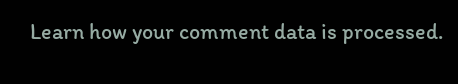Learn how your comment data is processed.